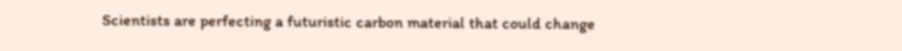Scientists are perfecting a futuristic carbon material that could change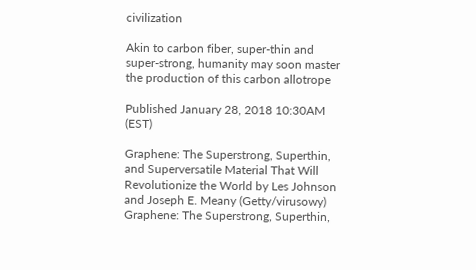civilization

Akin to carbon fiber, super-thin and super-strong, humanity may soon master the production of this carbon allotrope

Published January 28, 2018 10:30AM (EST)

Graphene: The Superstrong, Superthin, and Superversatile Material That Will Revolutionize the World by Les Johnson and Joseph E. Meany (Getty/virusowy)
Graphene: The Superstrong, Superthin,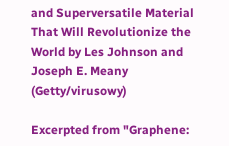and Superversatile Material That Will Revolutionize the World by Les Johnson and Joseph E. Meany (Getty/virusowy)

Excerpted from "Graphene: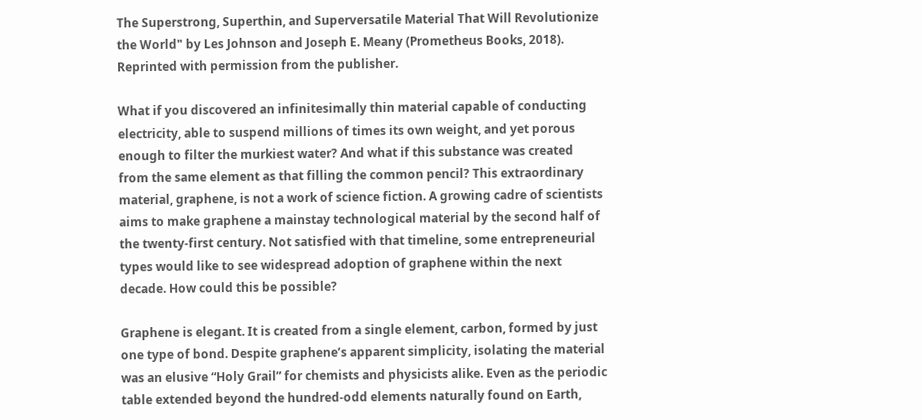The Superstrong, Superthin, and Superversatile Material That Will Revolutionize the World" by Les Johnson and Joseph E. Meany (Prometheus Books, 2018). Reprinted with permission from the publisher.

What if you discovered an infinitesimally thin material capable of conducting electricity, able to suspend millions of times its own weight, and yet porous enough to filter the murkiest water? And what if this substance was created from the same element as that filling the common pencil? This extraordinary material, graphene, is not a work of science fiction. A growing cadre of scientists aims to make graphene a mainstay technological material by the second half of the twenty-first century. Not satisfied with that timeline, some entrepreneurial types would like to see widespread adoption of graphene within the next decade. How could this be possible?

Graphene is elegant. It is created from a single element, carbon, formed by just one type of bond. Despite graphene’s apparent simplicity, isolating the material was an elusive “Holy Grail” for chemists and physicists alike. Even as the periodic table extended beyond the hundred-odd elements naturally found on Earth,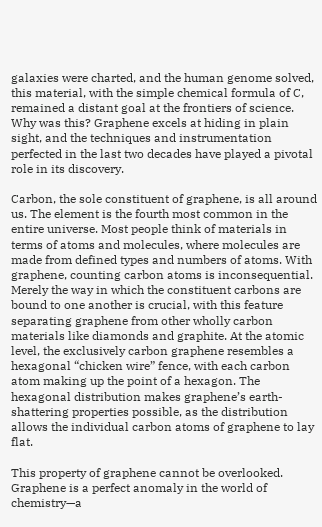galaxies were charted, and the human genome solved, this material, with the simple chemical formula of C, remained a distant goal at the frontiers of science. Why was this? Graphene excels at hiding in plain sight, and the techniques and instrumentation perfected in the last two decades have played a pivotal role in its discovery.

Carbon, the sole constituent of graphene, is all around us. The element is the fourth most common in the entire universe. Most people think of materials in terms of atoms and molecules, where molecules are made from defined types and numbers of atoms. With graphene, counting carbon atoms is inconsequential. Merely the way in which the constituent carbons are bound to one another is crucial, with this feature separating graphene from other wholly carbon materials like diamonds and graphite. At the atomic level, the exclusively carbon graphene resembles a hexagonal “chicken wire” fence, with each carbon atom making up the point of a hexagon. The hexagonal distribution makes graphene’s earth-shattering properties possible, as the distribution allows the individual carbon atoms of graphene to lay flat.

This property of graphene cannot be overlooked. Graphene is a perfect anomaly in the world of chemistry—a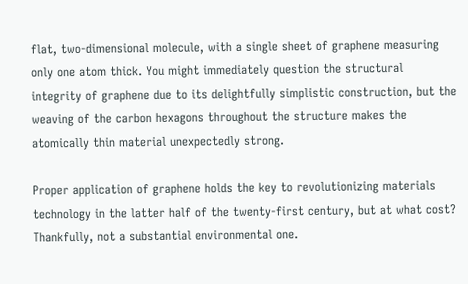flat, two-dimensional molecule, with a single sheet of graphene measuring only one atom thick. You might immediately question the structural integrity of graphene due to its delightfully simplistic construction, but the weaving of the carbon hexagons throughout the structure makes the atomically thin material unexpectedly strong.

Proper application of graphene holds the key to revolutionizing materials technology in the latter half of the twenty-first century, but at what cost? Thankfully, not a substantial environmental one.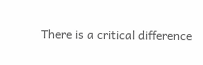There is a critical difference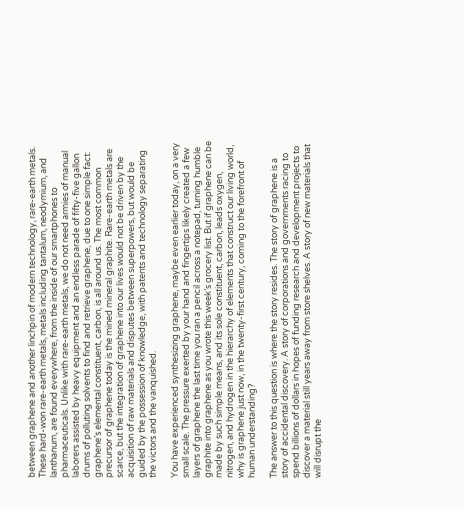between graphene and another linchpin of modern technology, rare-earth metals. These hard-won rare-earth metals, metals including tantalum, neodymium, and lanthanum, are found everywhere, from the inside of our smartphones to pharmaceuticals. Unlike with rare-earth metals, we do not need armies of manual laborers assisted by heavy equipment and an endless parade of fifty-five gallon drums of polluting solvents to find and retrieve graphene, due to one simple fact: graphene’s elemental constituent, carbon, is all around us. The most common precursor of graphene today is the mined mineral graphite. Rare-earth metals are scarce, but the integration of graphene into our lives would not be driven by the acquisition of raw materials and disputes between superpowers, but would be guided by the possession of knowledge, with patents and technology separating the victors and the vanquished.

You have experienced synthesizing graphene, maybe even earlier today, on a very small scale. The pressure exerted by your hand and fingertips likely created a few layers of graphene the last time you ran a pencil across a notepad, turning humble graphite into graphene as you wrote this week’s grocery list. But if graphene can be made by such simple means, and its sole constituent, carbon, leads oxygen, nitrogen, and hydrogen in the hierarchy of elements that construct our living world, why is graphene just now, in the twenty-first century, coming to the forefront of human understanding?

The answer to this question is where the story resides. The story of graphene is a story of accidental discovery. A story of corporations and governments racing to spend billions of dollars in hopes of funding research and development projects to discover a material still years away from store shelves. A story of new materials that will disrupt the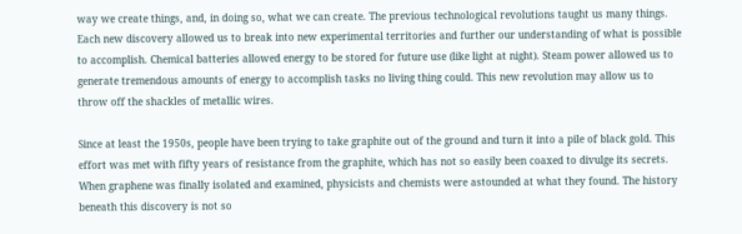way we create things, and, in doing so, what we can create. The previous technological revolutions taught us many things. Each new discovery allowed us to break into new experimental territories and further our understanding of what is possible to accomplish. Chemical batteries allowed energy to be stored for future use (like light at night). Steam power allowed us to generate tremendous amounts of energy to accomplish tasks no living thing could. This new revolution may allow us to throw off the shackles of metallic wires.

Since at least the 1950s, people have been trying to take graphite out of the ground and turn it into a pile of black gold. This effort was met with fifty years of resistance from the graphite, which has not so easily been coaxed to divulge its secrets. When graphene was finally isolated and examined, physicists and chemists were astounded at what they found. The history beneath this discovery is not so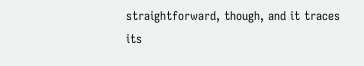straightforward, though, and it traces its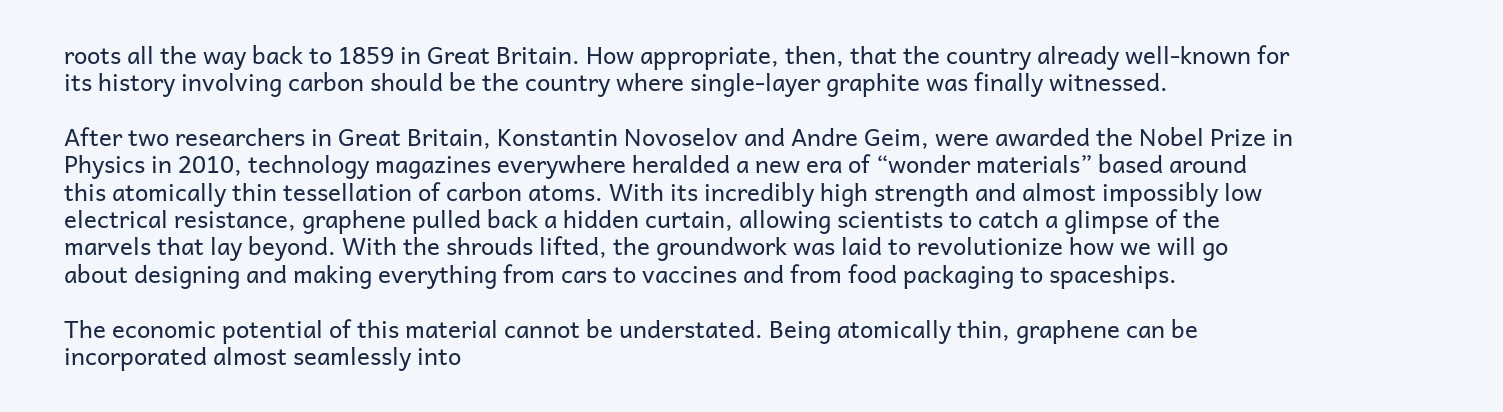roots all the way back to 1859 in Great Britain. How appropriate, then, that the country already well-known for its history involving carbon should be the country where single-layer graphite was finally witnessed.

After two researchers in Great Britain, Konstantin Novoselov and Andre Geim, were awarded the Nobel Prize in Physics in 2010, technology magazines everywhere heralded a new era of “wonder materials” based around this atomically thin tessellation of carbon atoms. With its incredibly high strength and almost impossibly low electrical resistance, graphene pulled back a hidden curtain, allowing scientists to catch a glimpse of the marvels that lay beyond. With the shrouds lifted, the groundwork was laid to revolutionize how we will go about designing and making everything from cars to vaccines and from food packaging to spaceships.

The economic potential of this material cannot be understated. Being atomically thin, graphene can be incorporated almost seamlessly into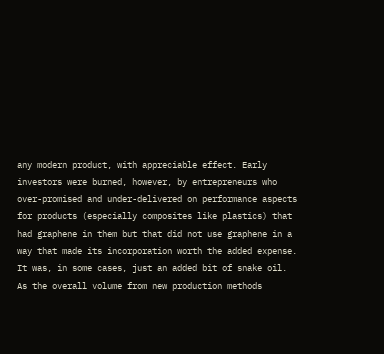any modern product, with appreciable effect. Early investors were burned, however, by entrepreneurs who over-promised and under-delivered on performance aspects for products (especially composites like plastics) that had graphene in them but that did not use graphene in a way that made its incorporation worth the added expense. It was, in some cases, just an added bit of snake oil. As the overall volume from new production methods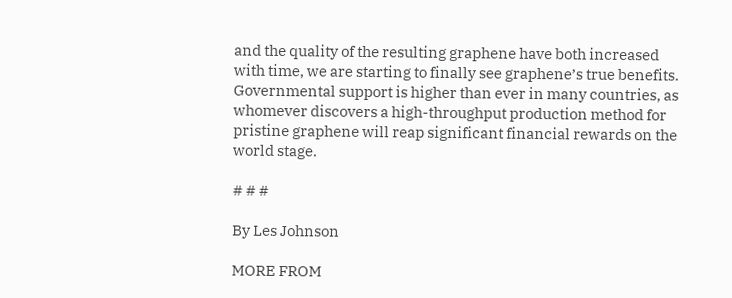and the quality of the resulting graphene have both increased with time, we are starting to finally see graphene’s true benefits. Governmental support is higher than ever in many countries, as whomever discovers a high-throughput production method for pristine graphene will reap significant financial rewards on the world stage.

# # #

By Les Johnson

MORE FROM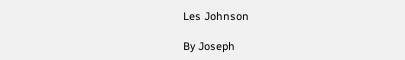Les Johnson

By Joseph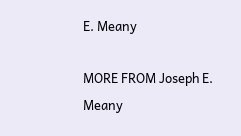E. Meany

MORE FROM Joseph E. Meany